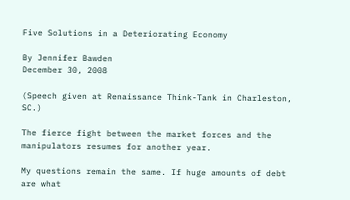Five Solutions in a Deteriorating Economy

By Jennifer Bawden
December 30, 2008

(Speech given at Renaissance Think-Tank in Charleston, SC.)

The fierce fight between the market forces and the manipulators resumes for another year.

My questions remain the same. If huge amounts of debt are what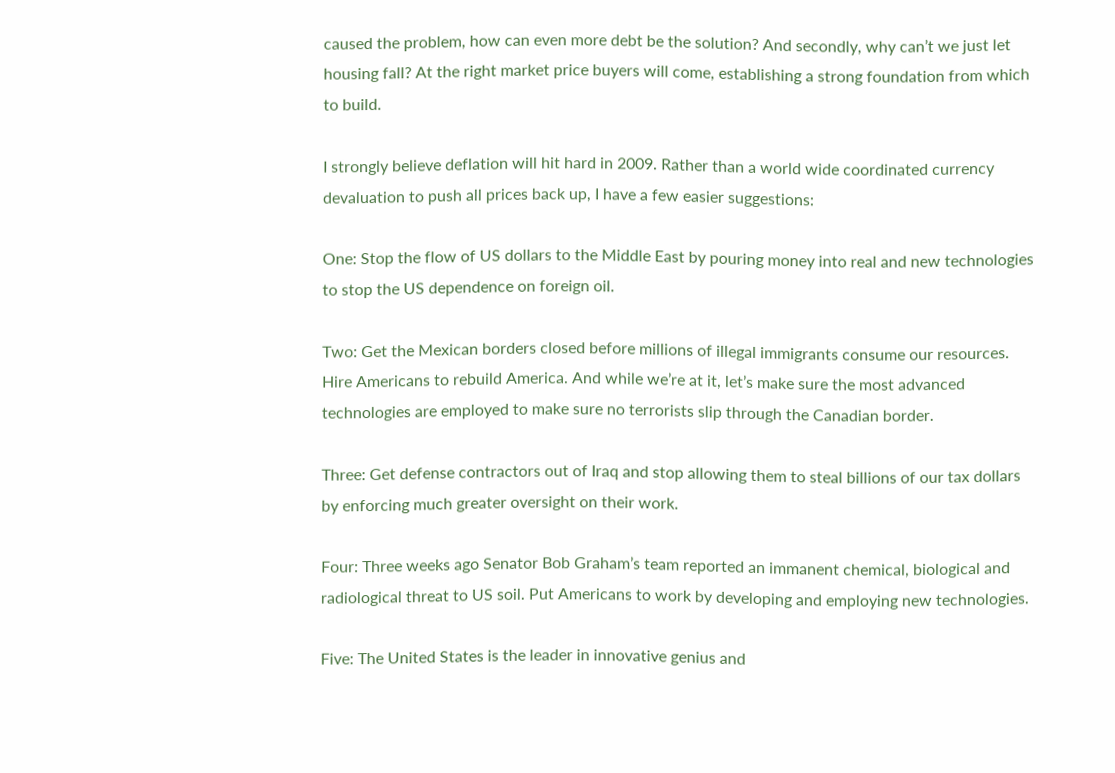caused the problem, how can even more debt be the solution? And secondly, why can’t we just let housing fall? At the right market price buyers will come, establishing a strong foundation from which to build.

I strongly believe deflation will hit hard in 2009. Rather than a world wide coordinated currency devaluation to push all prices back up, I have a few easier suggestions:

One: Stop the flow of US dollars to the Middle East by pouring money into real and new technologies to stop the US dependence on foreign oil.

Two: Get the Mexican borders closed before millions of illegal immigrants consume our resources. Hire Americans to rebuild America. And while we’re at it, let’s make sure the most advanced technologies are employed to make sure no terrorists slip through the Canadian border.

Three: Get defense contractors out of Iraq and stop allowing them to steal billions of our tax dollars by enforcing much greater oversight on their work.

Four: Three weeks ago Senator Bob Graham’s team reported an immanent chemical, biological and radiological threat to US soil. Put Americans to work by developing and employing new technologies.

Five: The United States is the leader in innovative genius and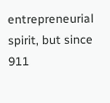entrepreneurial spirit, but since 911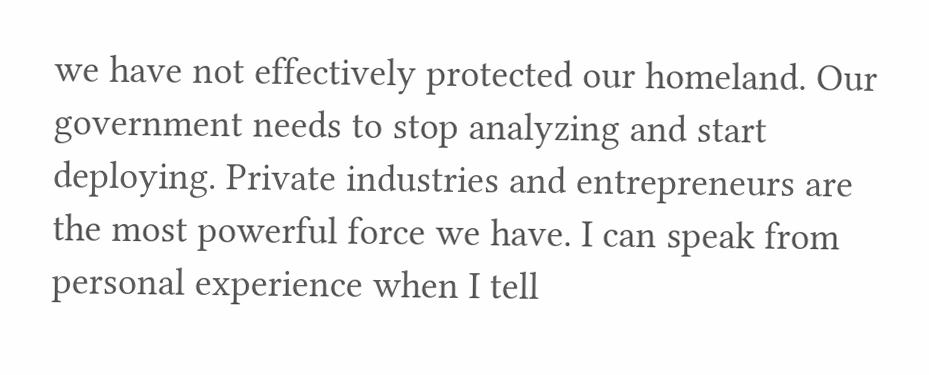we have not effectively protected our homeland. Our government needs to stop analyzing and start deploying. Private industries and entrepreneurs are the most powerful force we have. I can speak from personal experience when I tell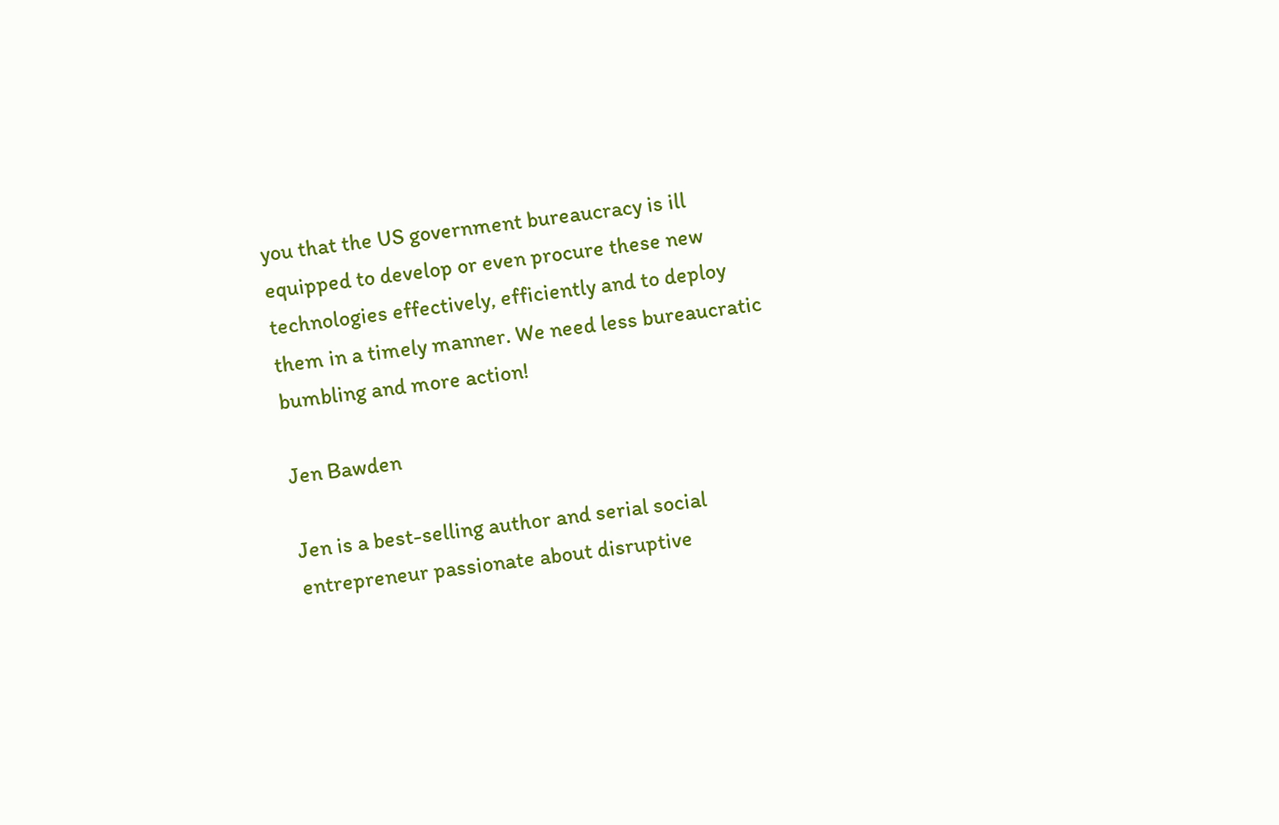you that the US government bureaucracy is ill equipped to develop or even procure these new technologies effectively, efficiently and to deploy them in a timely manner. We need less bureaucratic bumbling and more action!

Jen Bawden

Jen is a best-selling author and serial social entrepreneur passionate about disruptive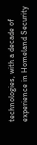technologies, with a decade of experience in Homeland Security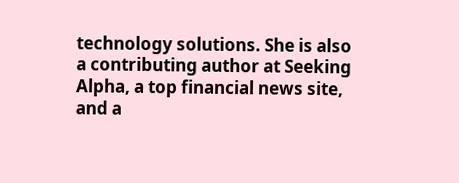technology solutions. She is also a contributing author at Seeking Alpha, a top financial news site, and a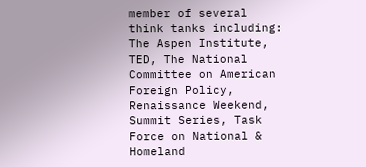member of several think tanks including: The Aspen Institute, TED, The National Committee on American Foreign Policy, Renaissance Weekend, Summit Series, Task Force on National & Homeland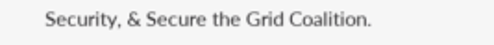Security, & Secure the Grid Coalition.